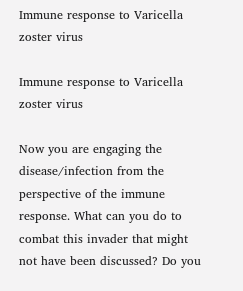Immune response to Varicella zoster virus

Immune response to Varicella zoster virus

Now you are engaging the disease/infection from the perspective of the immune response. What can you do to combat this invader that might not have been discussed? Do you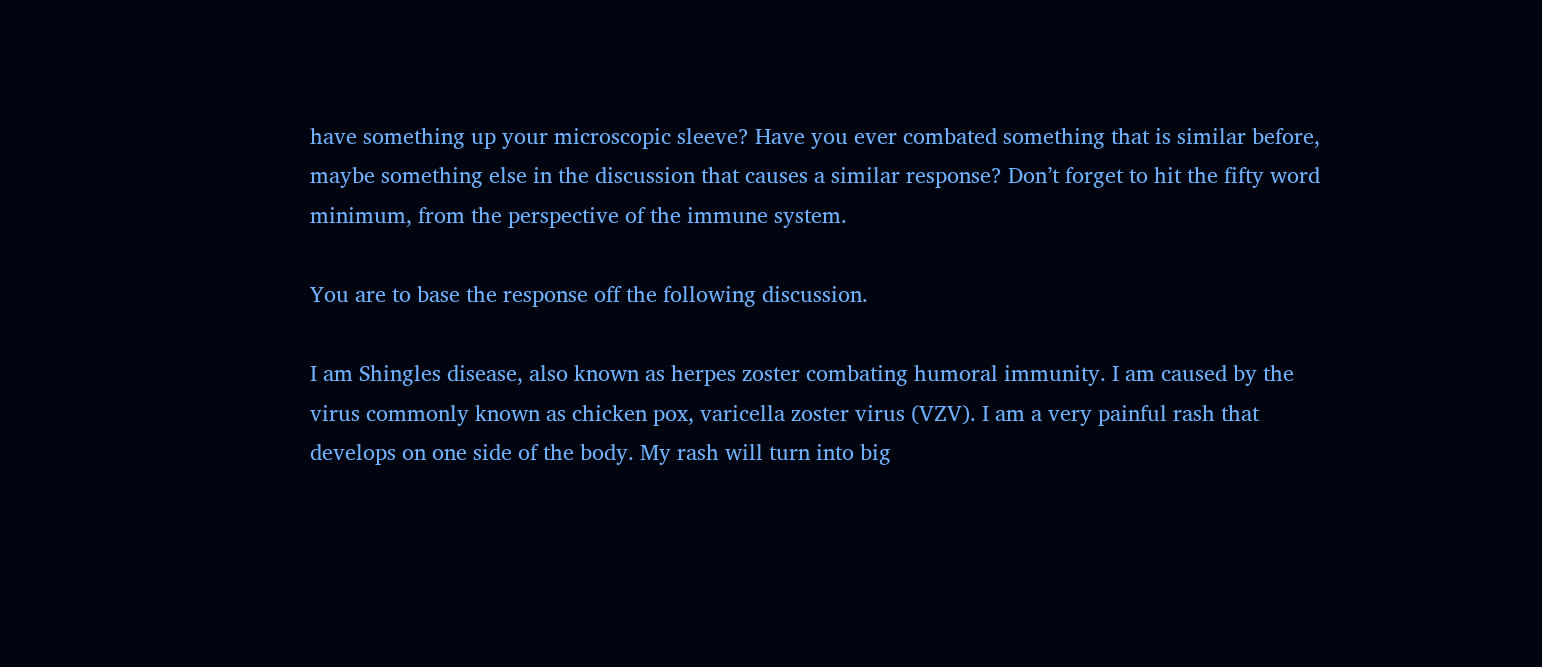have something up your microscopic sleeve? Have you ever combated something that is similar before, maybe something else in the discussion that causes a similar response? Don’t forget to hit the fifty word minimum, from the perspective of the immune system.

You are to base the response off the following discussion.

I am Shingles disease, also known as herpes zoster combating humoral immunity. I am caused by the virus commonly known as chicken pox, varicella zoster virus (VZV). I am a very painful rash that develops on one side of the body. My rash will turn into big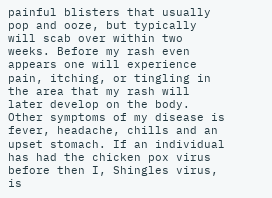painful blisters that usually pop and ooze, but typically will scab over within two weeks. Before my rash even appears one will experience pain, itching, or tingling in the area that my rash will later develop on the body. Other symptoms of my disease is fever, headache, chills and an upset stomach. If an individual has had the chicken pox virus before then I, Shingles virus, is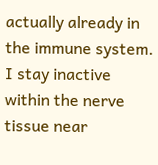actually already in the immune system. I stay inactive within the nerve tissue near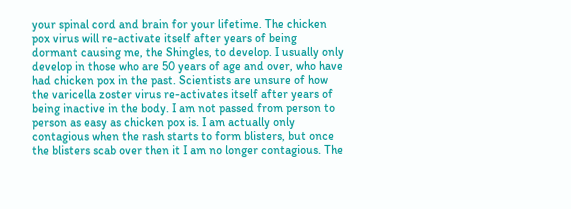your spinal cord and brain for your lifetime. The chicken pox virus will re-activate itself after years of being dormant causing me, the Shingles, to develop. I usually only develop in those who are 50 years of age and over, who have had chicken pox in the past. Scientists are unsure of how the varicella zoster virus re-activates itself after years of being inactive in the body. I am not passed from person to person as easy as chicken pox is. I am actually only contagious when the rash starts to form blisters, but once the blisters scab over then it I am no longer contagious. The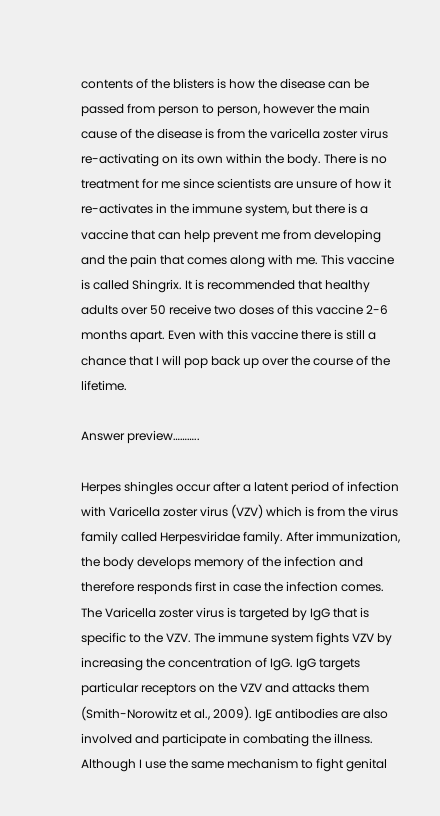contents of the blisters is how the disease can be passed from person to person, however the main cause of the disease is from the varicella zoster virus re-activating on its own within the body. There is no treatment for me since scientists are unsure of how it re-activates in the immune system, but there is a vaccine that can help prevent me from developing and the pain that comes along with me. This vaccine is called Shingrix. It is recommended that healthy adults over 50 receive two doses of this vaccine 2-6 months apart. Even with this vaccine there is still a chance that I will pop back up over the course of the lifetime.

Answer preview………..

Herpes shingles occur after a latent period of infection with Varicella zoster virus (VZV) which is from the virus family called Herpesviridae family. After immunization, the body develops memory of the infection and therefore responds first in case the infection comes. The Varicella zoster virus is targeted by IgG that is specific to the VZV. The immune system fights VZV by increasing the concentration of IgG. IgG targets particular receptors on the VZV and attacks them (Smith-Norowitz et al., 2009). IgE antibodies are also involved and participate in combating the illness. Although I use the same mechanism to fight genital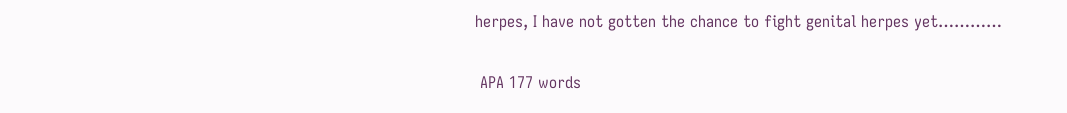herpes, I have not gotten the chance to fight genital herpes yet…………

 APA 177 words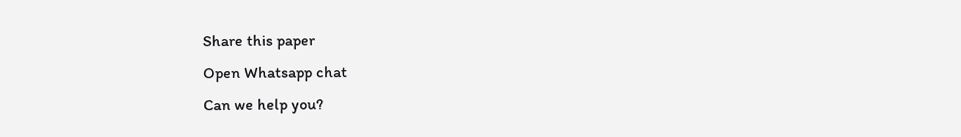Share this paper
Open Whatsapp chat
Can we help you?